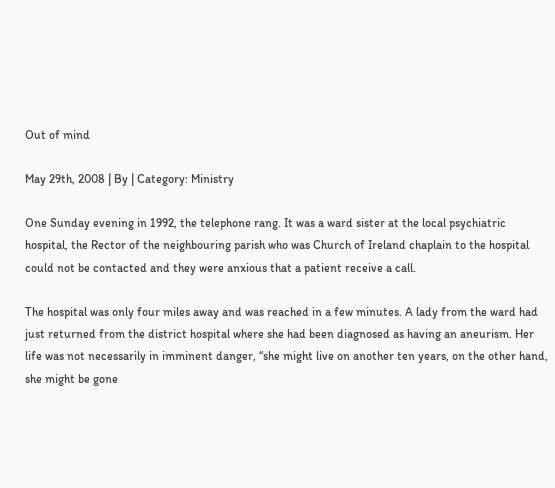Out of mind

May 29th, 2008 | By | Category: Ministry

One Sunday evening in 1992, the telephone rang. It was a ward sister at the local psychiatric hospital, the Rector of the neighbouring parish who was Church of Ireland chaplain to the hospital could not be contacted and they were anxious that a patient receive a call.

The hospital was only four miles away and was reached in a few minutes. A lady from the ward had just returned from the district hospital where she had been diagnosed as having an aneurism. Her life was not necessarily in imminent danger, “she might live on another ten years, on the other hand, she might be gone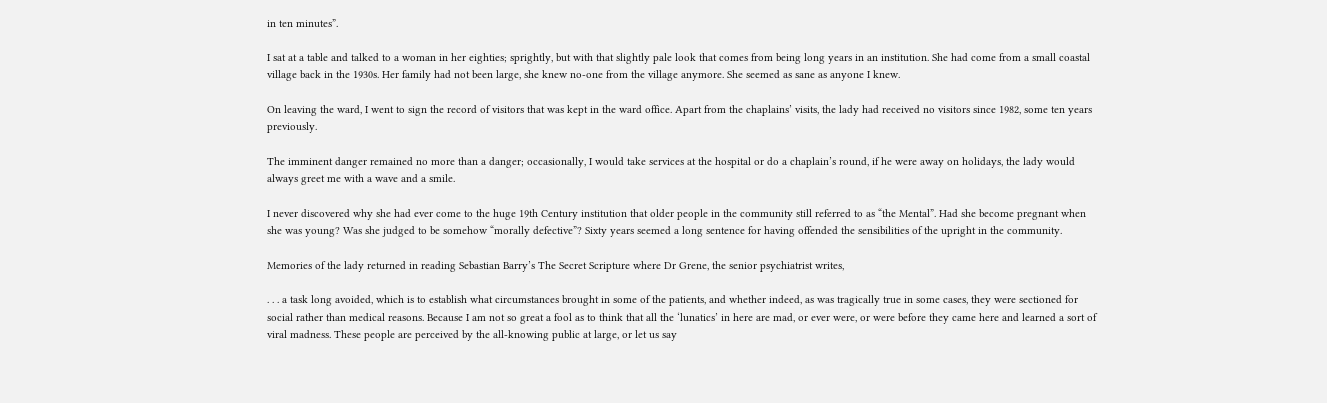in ten minutes”.

I sat at a table and talked to a woman in her eighties; sprightly, but with that slightly pale look that comes from being long years in an institution. She had come from a small coastal village back in the 1930s. Her family had not been large, she knew no-one from the village anymore. She seemed as sane as anyone I knew.

On leaving the ward, I went to sign the record of visitors that was kept in the ward office. Apart from the chaplains’ visits, the lady had received no visitors since 1982, some ten years previously.

The imminent danger remained no more than a danger; occasionally, I would take services at the hospital or do a chaplain’s round, if he were away on holidays, the lady would always greet me with a wave and a smile.

I never discovered why she had ever come to the huge 19th Century institution that older people in the community still referred to as “the Mental”. Had she become pregnant when she was young? Was she judged to be somehow “morally defective”? Sixty years seemed a long sentence for having offended the sensibilities of the upright in the community.

Memories of the lady returned in reading Sebastian Barry’s The Secret Scripture where Dr Grene, the senior psychiatrist writes,

. . . a task long avoided, which is to establish what circumstances brought in some of the patients, and whether indeed, as was tragically true in some cases, they were sectioned for social rather than medical reasons. Because I am not so great a fool as to think that all the ‘lunatics’ in here are mad, or ever were, or were before they came here and learned a sort of viral madness. These people are perceived by the all-knowing public at large, or let us say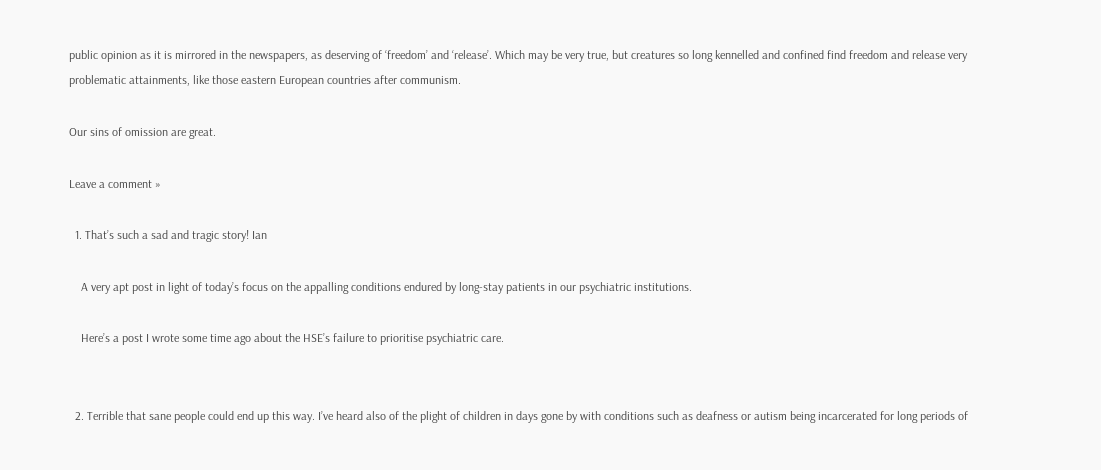public opinion as it is mirrored in the newspapers, as deserving of ‘freedom’ and ‘release’. Which may be very true, but creatures so long kennelled and confined find freedom and release very problematic attainments, like those eastern European countries after communism.

Our sins of omission are great.

Leave a comment »

  1. That’s such a sad and tragic story! Ian

    A very apt post in light of today’s focus on the appalling conditions endured by long-stay patients in our psychiatric institutions.

    Here’s a post I wrote some time ago about the HSE’s failure to prioritise psychiatric care.


  2. Terrible that sane people could end up this way. I’ve heard also of the plight of children in days gone by with conditions such as deafness or autism being incarcerated for long periods of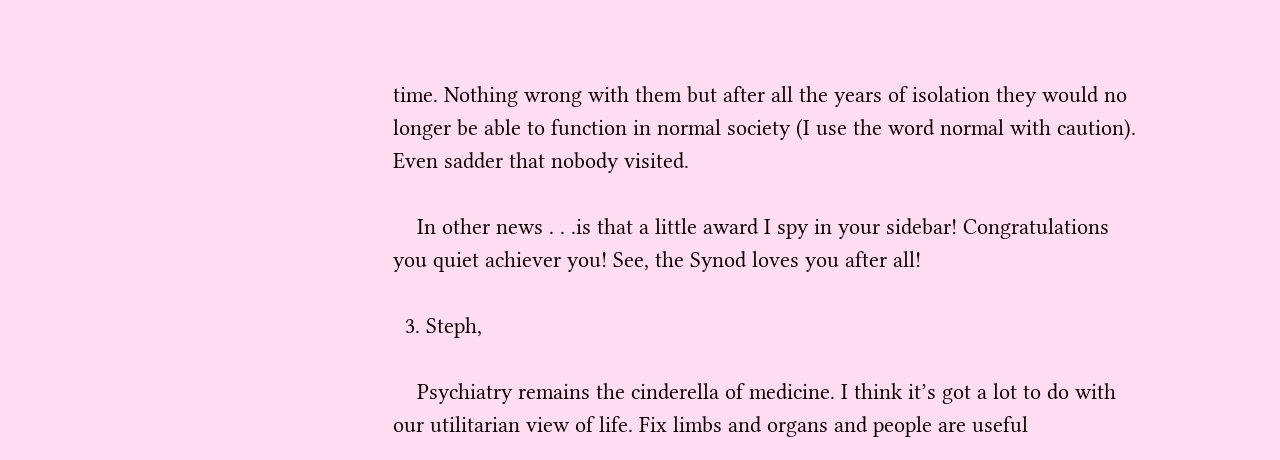time. Nothing wrong with them but after all the years of isolation they would no longer be able to function in normal society (I use the word normal with caution). Even sadder that nobody visited.

    In other news . . .is that a little award I spy in your sidebar! Congratulations you quiet achiever you! See, the Synod loves you after all!

  3. Steph,

    Psychiatry remains the cinderella of medicine. I think it’s got a lot to do with our utilitarian view of life. Fix limbs and organs and people are useful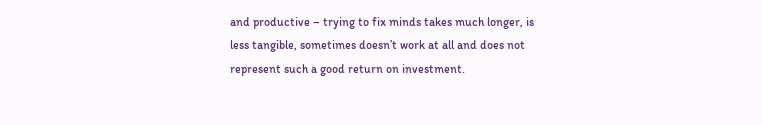and productive – trying to fix minds takes much longer, is less tangible, sometimes doesn’t work at all and does not represent such a good return on investment.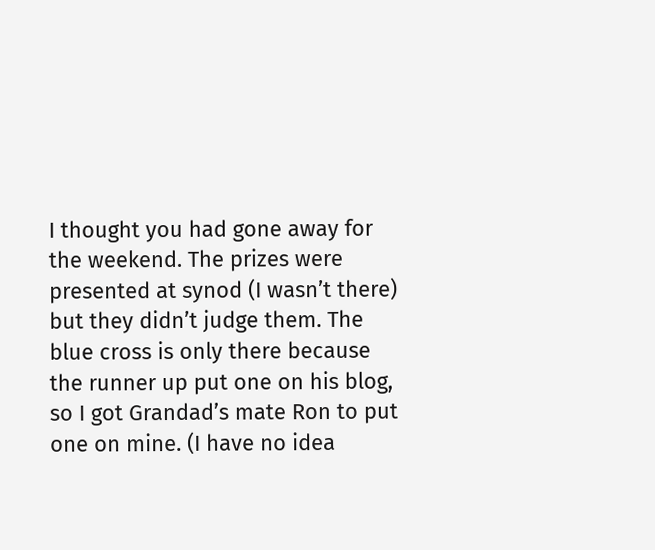I thought you had gone away for the weekend. The prizes were presented at synod (I wasn’t there) but they didn’t judge them. The blue cross is only there because the runner up put one on his blog, so I got Grandad’s mate Ron to put one on mine. (I have no idea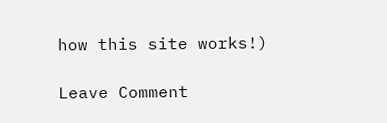how this site works!)

Leave Comment